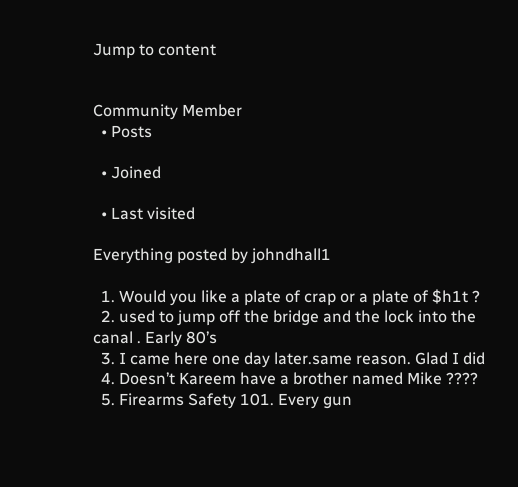Jump to content


Community Member
  • Posts

  • Joined

  • Last visited

Everything posted by johndhall1

  1. Would you like a plate of crap or a plate of $h1t ?
  2. used to jump off the bridge and the lock into the canal . Early 80’s
  3. I came here one day later.same reason. Glad I did
  4. Doesn’t Kareem have a brother named Mike ????
  5. Firearms Safety 101. Every gun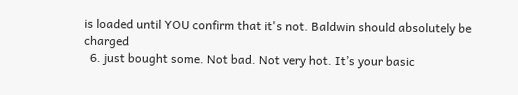is loaded until YOU confirm that it's not. Baldwin should absolutely be charged
  6. just bought some. Not bad. Not very hot. It’s your basic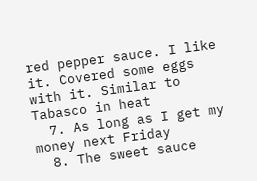red pepper sauce. I like it. Covered some eggs with it. Similar to Tabasco in heat
  7. As long as I get my money next Friday
  8. The sweet sauce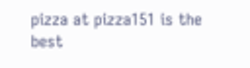pizza at pizza151 is the best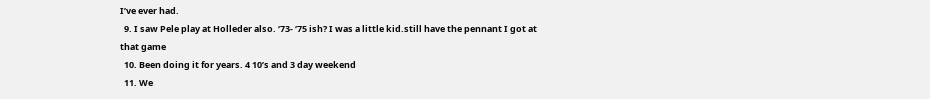I’ve ever had.
  9. I saw Pele play at Holleder also. ‘73- ‘75 ish? I was a little kid.still have the pennant I got at that game
  10. Been doing it for years. 4 10’s and 3 day weekend
  11. We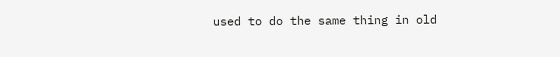used to do the same thing in old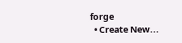forge
  • Create New...